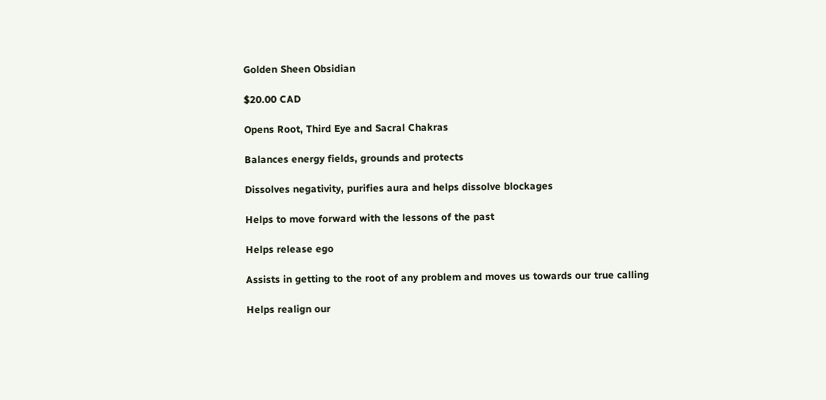Golden Sheen Obsidian

$20.00 CAD

Opens Root, Third Eye and Sacral Chakras

Balances energy fields, grounds and protects

Dissolves negativity, purifies aura and helps dissolve blockages

Helps to move forward with the lessons of the past

Helps release ego

Assists in getting to the root of any problem and moves us towards our true calling

Helps realign our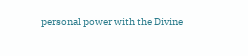personal power with the Divine